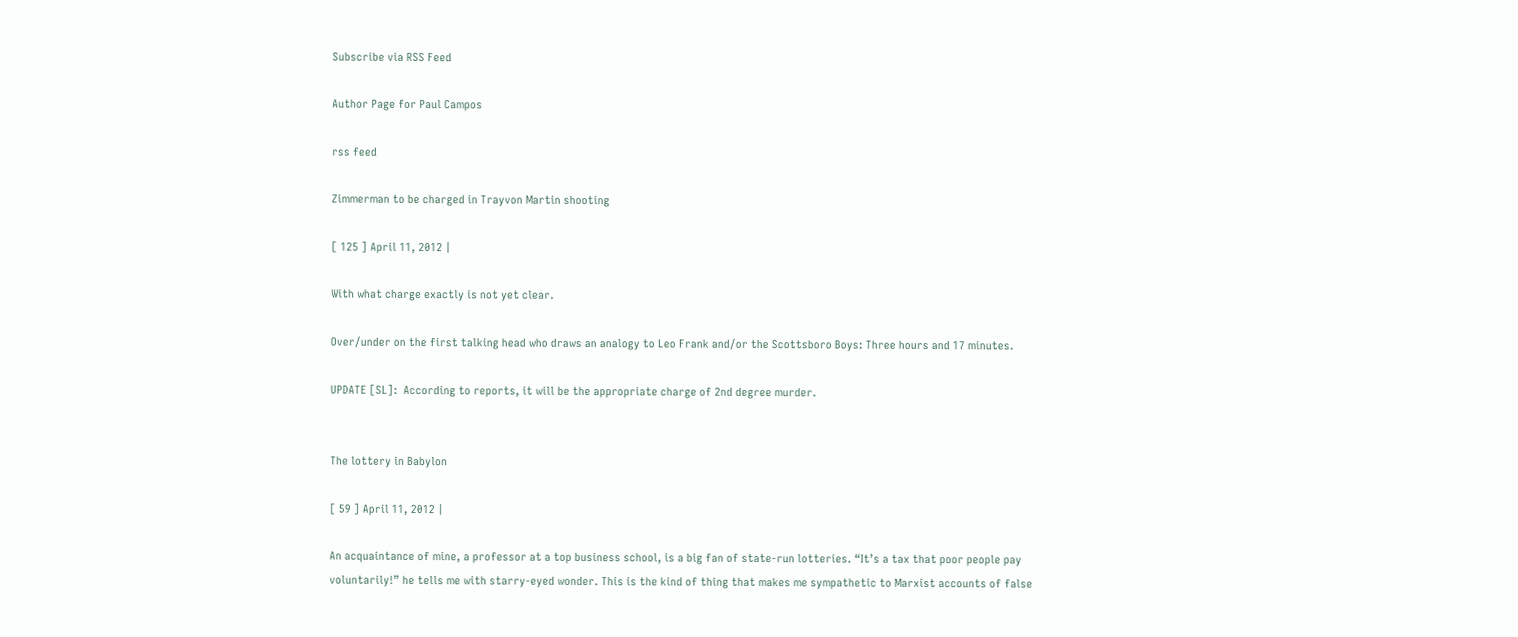Subscribe via RSS Feed

Author Page for Paul Campos

rss feed

Zimmerman to be charged in Trayvon Martin shooting

[ 125 ] April 11, 2012 |

With what charge exactly is not yet clear.

Over/under on the first talking head who draws an analogy to Leo Frank and/or the Scottsboro Boys: Three hours and 17 minutes.

UPDATE [SL]:  According to reports, it will be the appropriate charge of 2nd degree murder.


The lottery in Babylon

[ 59 ] April 11, 2012 |

An acquaintance of mine, a professor at a top business school, is a big fan of state-run lotteries. “It’s a tax that poor people pay voluntarily!” he tells me with starry-eyed wonder. This is the kind of thing that makes me sympathetic to Marxist accounts of false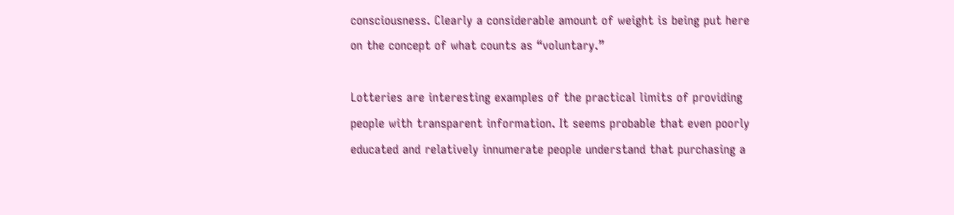consciousness. Clearly a considerable amount of weight is being put here on the concept of what counts as “voluntary.”

Lotteries are interesting examples of the practical limits of providing people with transparent information. It seems probable that even poorly educated and relatively innumerate people understand that purchasing a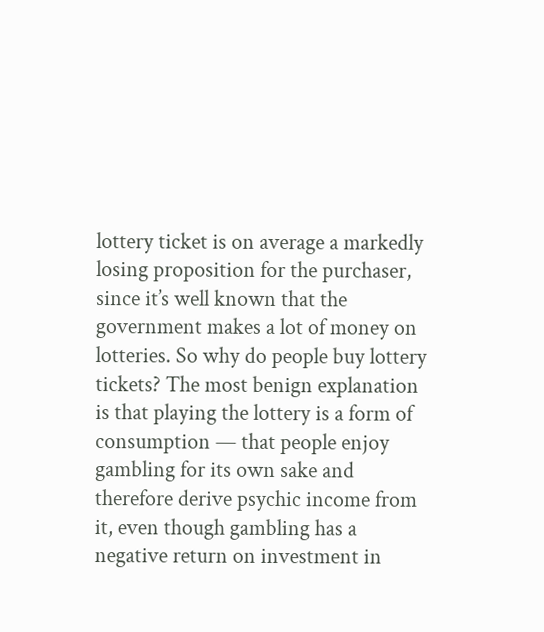lottery ticket is on average a markedly losing proposition for the purchaser, since it’s well known that the government makes a lot of money on lotteries. So why do people buy lottery tickets? The most benign explanation is that playing the lottery is a form of consumption — that people enjoy gambling for its own sake and therefore derive psychic income from it, even though gambling has a negative return on investment in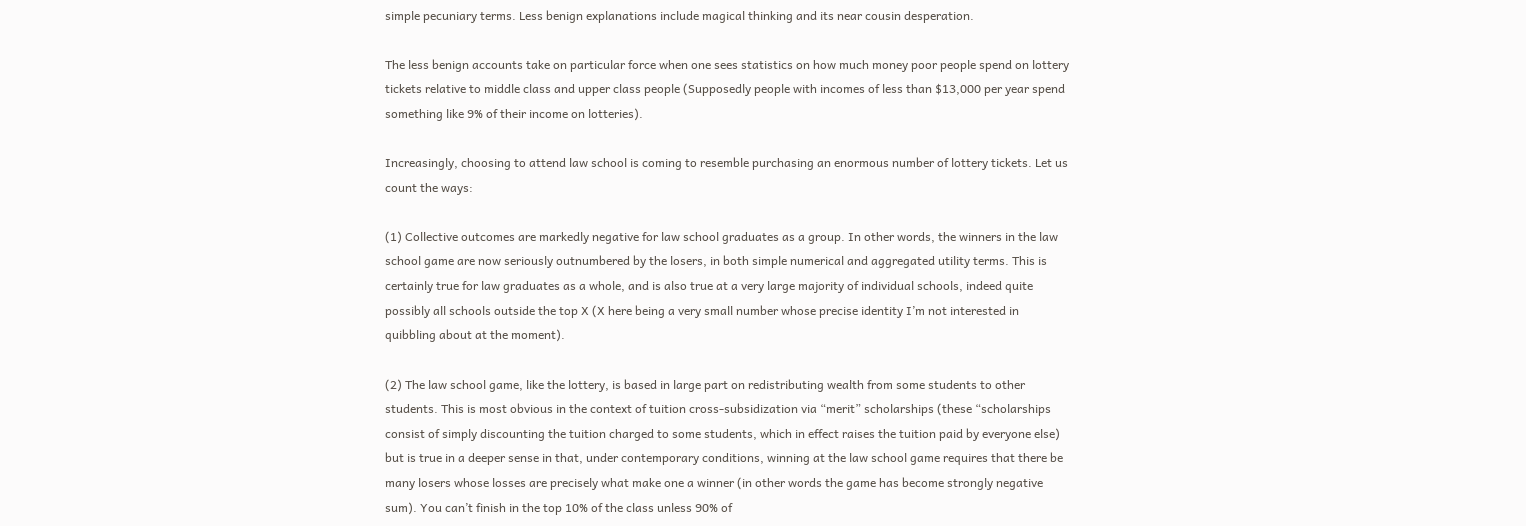simple pecuniary terms. Less benign explanations include magical thinking and its near cousin desperation.

The less benign accounts take on particular force when one sees statistics on how much money poor people spend on lottery tickets relative to middle class and upper class people (Supposedly people with incomes of less than $13,000 per year spend something like 9% of their income on lotteries).

Increasingly, choosing to attend law school is coming to resemble purchasing an enormous number of lottery tickets. Let us count the ways:

(1) Collective outcomes are markedly negative for law school graduates as a group. In other words, the winners in the law school game are now seriously outnumbered by the losers, in both simple numerical and aggregated utility terms. This is certainly true for law graduates as a whole, and is also true at a very large majority of individual schools, indeed quite possibly all schools outside the top X (X here being a very small number whose precise identity I’m not interested in quibbling about at the moment).

(2) The law school game, like the lottery, is based in large part on redistributing wealth from some students to other students. This is most obvious in the context of tuition cross-subsidization via “merit” scholarships (these “scholarships consist of simply discounting the tuition charged to some students, which in effect raises the tuition paid by everyone else) but is true in a deeper sense in that, under contemporary conditions, winning at the law school game requires that there be many losers whose losses are precisely what make one a winner (in other words the game has become strongly negative sum). You can’t finish in the top 10% of the class unless 90% of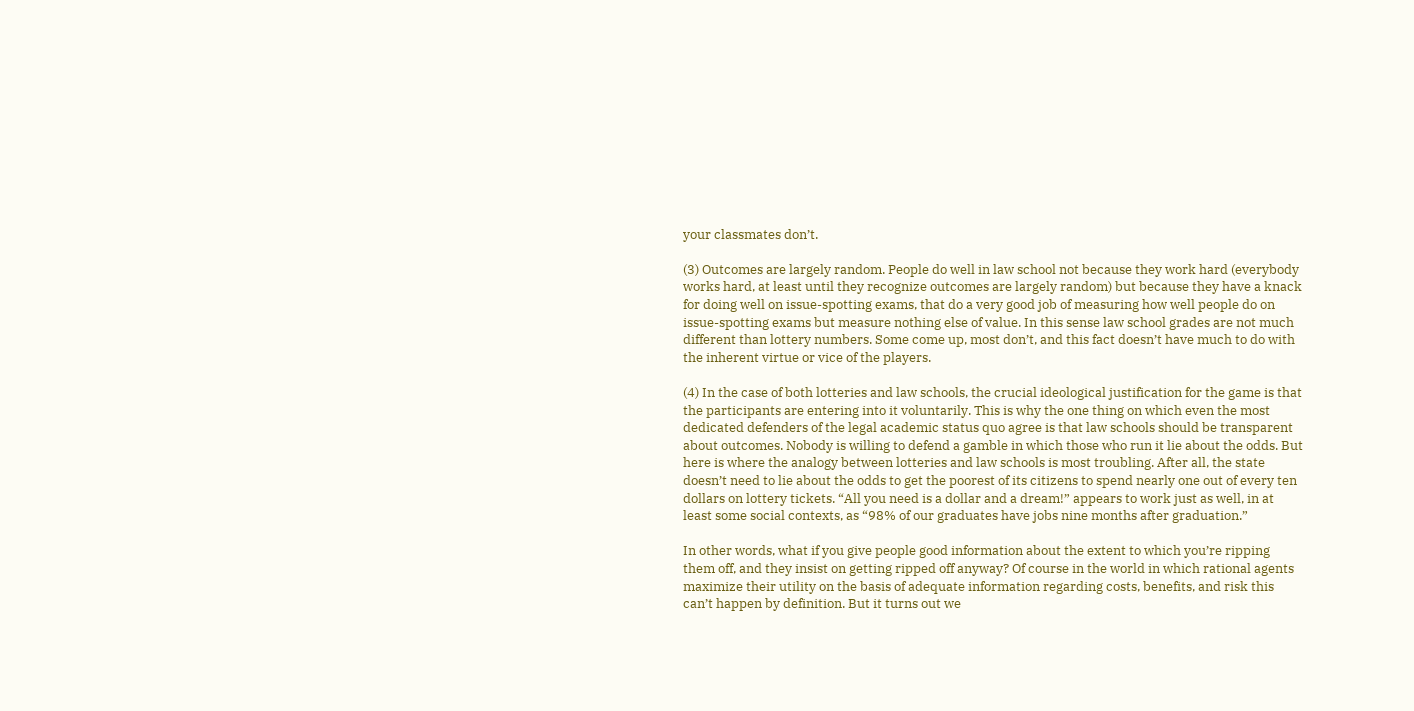your classmates don’t.

(3) Outcomes are largely random. People do well in law school not because they work hard (everybody works hard, at least until they recognize outcomes are largely random) but because they have a knack for doing well on issue-spotting exams, that do a very good job of measuring how well people do on issue-spotting exams but measure nothing else of value. In this sense law school grades are not much different than lottery numbers. Some come up, most don’t, and this fact doesn’t have much to do with the inherent virtue or vice of the players.

(4) In the case of both lotteries and law schools, the crucial ideological justification for the game is that the participants are entering into it voluntarily. This is why the one thing on which even the most dedicated defenders of the legal academic status quo agree is that law schools should be transparent about outcomes. Nobody is willing to defend a gamble in which those who run it lie about the odds. But here is where the analogy between lotteries and law schools is most troubling. After all, the state doesn’t need to lie about the odds to get the poorest of its citizens to spend nearly one out of every ten dollars on lottery tickets. “All you need is a dollar and a dream!” appears to work just as well, in at least some social contexts, as “98% of our graduates have jobs nine months after graduation.”

In other words, what if you give people good information about the extent to which you’re ripping them off, and they insist on getting ripped off anyway? Of course in the world in which rational agents maximize their utility on the basis of adequate information regarding costs, benefits, and risk this can’t happen by definition. But it turns out we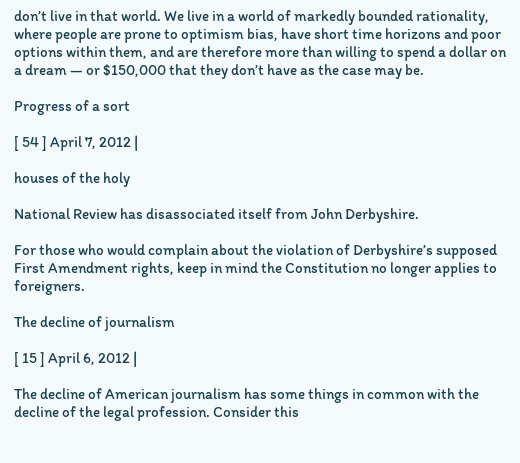don’t live in that world. We live in a world of markedly bounded rationality, where people are prone to optimism bias, have short time horizons and poor options within them, and are therefore more than willing to spend a dollar on a dream — or $150,000 that they don’t have as the case may be.

Progress of a sort

[ 54 ] April 7, 2012 |

houses of the holy

National Review has disassociated itself from John Derbyshire.

For those who would complain about the violation of Derbyshire’s supposed First Amendment rights, keep in mind the Constitution no longer applies to foreigners.

The decline of journalism

[ 15 ] April 6, 2012 |

The decline of American journalism has some things in common with the decline of the legal profession. Consider this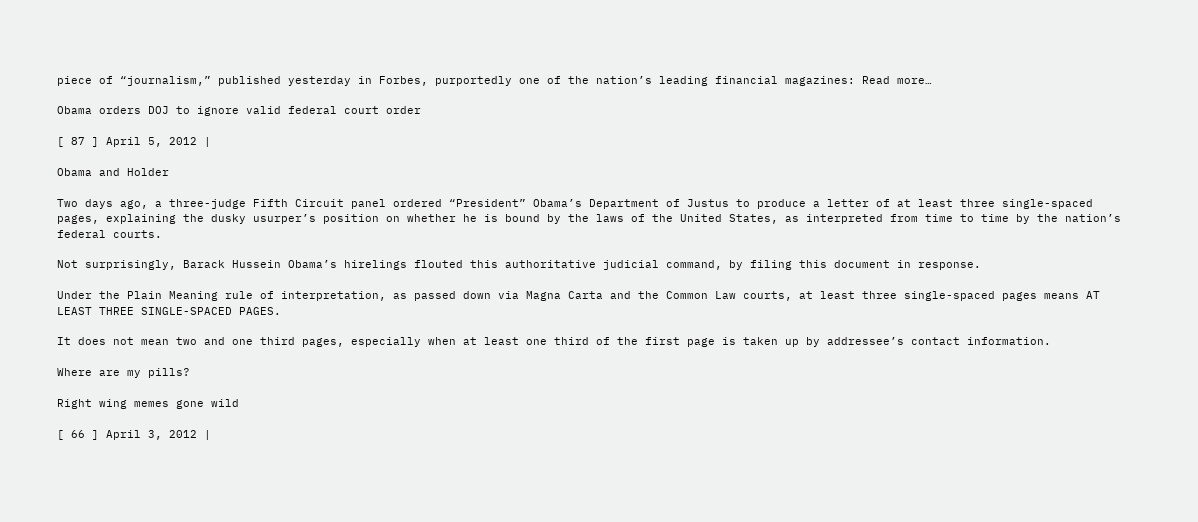piece of “journalism,” published yesterday in Forbes, purportedly one of the nation’s leading financial magazines: Read more…

Obama orders DOJ to ignore valid federal court order

[ 87 ] April 5, 2012 |

Obama and Holder

Two days ago, a three-judge Fifth Circuit panel ordered “President” Obama’s Department of Justus to produce a letter of at least three single-spaced pages, explaining the dusky usurper’s position on whether he is bound by the laws of the United States, as interpreted from time to time by the nation’s federal courts.

Not surprisingly, Barack Hussein Obama’s hirelings flouted this authoritative judicial command, by filing this document in response.

Under the Plain Meaning rule of interpretation, as passed down via Magna Carta and the Common Law courts, at least three single-spaced pages means AT LEAST THREE SINGLE-SPACED PAGES.

It does not mean two and one third pages, especially when at least one third of the first page is taken up by addressee’s contact information.

Where are my pills?

Right wing memes gone wild

[ 66 ] April 3, 2012 |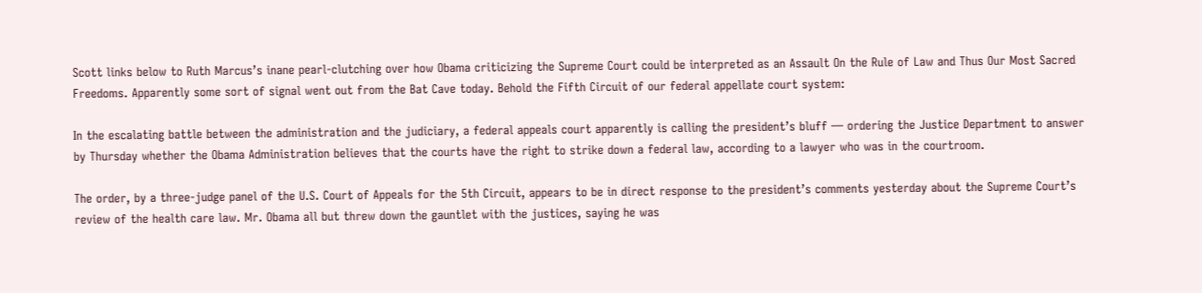Scott links below to Ruth Marcus’s inane pearl-clutching over how Obama criticizing the Supreme Court could be interpreted as an Assault On the Rule of Law and Thus Our Most Sacred Freedoms. Apparently some sort of signal went out from the Bat Cave today. Behold the Fifth Circuit of our federal appellate court system:

In the escalating battle between the administration and the judiciary, a federal appeals court apparently is calling the president’s bluff — ordering the Justice Department to answer by Thursday whether the Obama Administration believes that the courts have the right to strike down a federal law, according to a lawyer who was in the courtroom.

The order, by a three-judge panel of the U.S. Court of Appeals for the 5th Circuit, appears to be in direct response to the president’s comments yesterday about the Supreme Court’s review of the health care law. Mr. Obama all but threw down the gauntlet with the justices, saying he was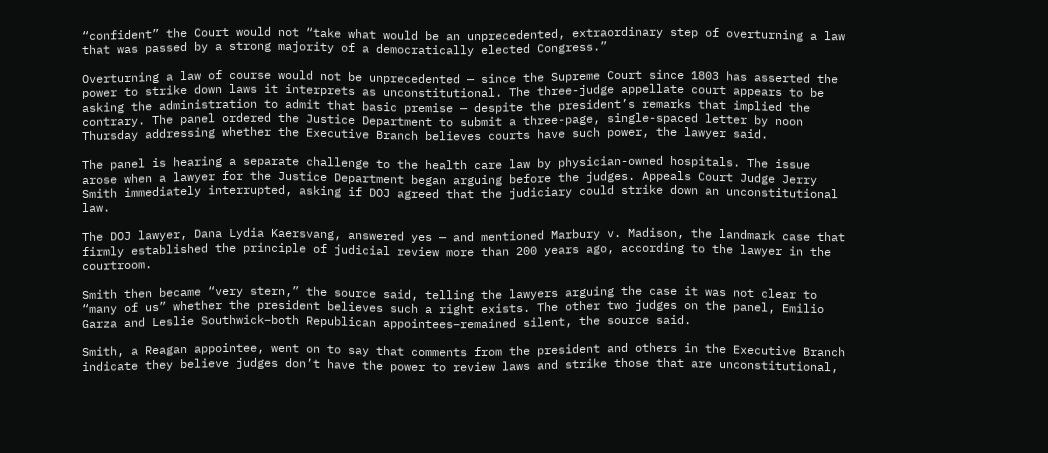“confident” the Court would not “take what would be an unprecedented, extraordinary step of overturning a law that was passed by a strong majority of a democratically elected Congress.”

Overturning a law of course would not be unprecedented — since the Supreme Court since 1803 has asserted the power to strike down laws it interprets as unconstitutional. The three-judge appellate court appears to be asking the administration to admit that basic premise — despite the president’s remarks that implied the contrary. The panel ordered the Justice Department to submit a three-page, single-spaced letter by noon Thursday addressing whether the Executive Branch believes courts have such power, the lawyer said.

The panel is hearing a separate challenge to the health care law by physician-owned hospitals. The issue arose when a lawyer for the Justice Department began arguing before the judges. Appeals Court Judge Jerry Smith immediately interrupted, asking if DOJ agreed that the judiciary could strike down an unconstitutional law.

The DOJ lawyer, Dana Lydia Kaersvang, answered yes — and mentioned Marbury v. Madison, the landmark case that firmly established the principle of judicial review more than 200 years ago, according to the lawyer in the courtroom.

Smith then became “very stern,” the source said, telling the lawyers arguing the case it was not clear to “many of us” whether the president believes such a right exists. The other two judges on the panel, Emilio Garza and Leslie Southwick–both Republican appointees–remained silent, the source said.

Smith, a Reagan appointee, went on to say that comments from the president and others in the Executive Branch indicate they believe judges don’t have the power to review laws and strike those that are unconstitutional,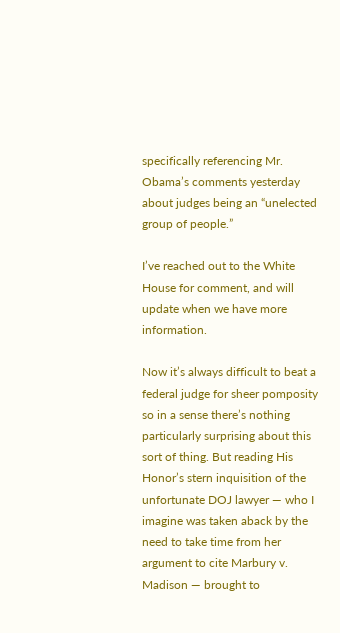specifically referencing Mr. Obama’s comments yesterday about judges being an “unelected group of people.”

I’ve reached out to the White House for comment, and will update when we have more information.

Now it’s always difficult to beat a federal judge for sheer pomposity so in a sense there’s nothing particularly surprising about this sort of thing. But reading His Honor’s stern inquisition of the unfortunate DOJ lawyer — who I imagine was taken aback by the need to take time from her argument to cite Marbury v. Madison — brought to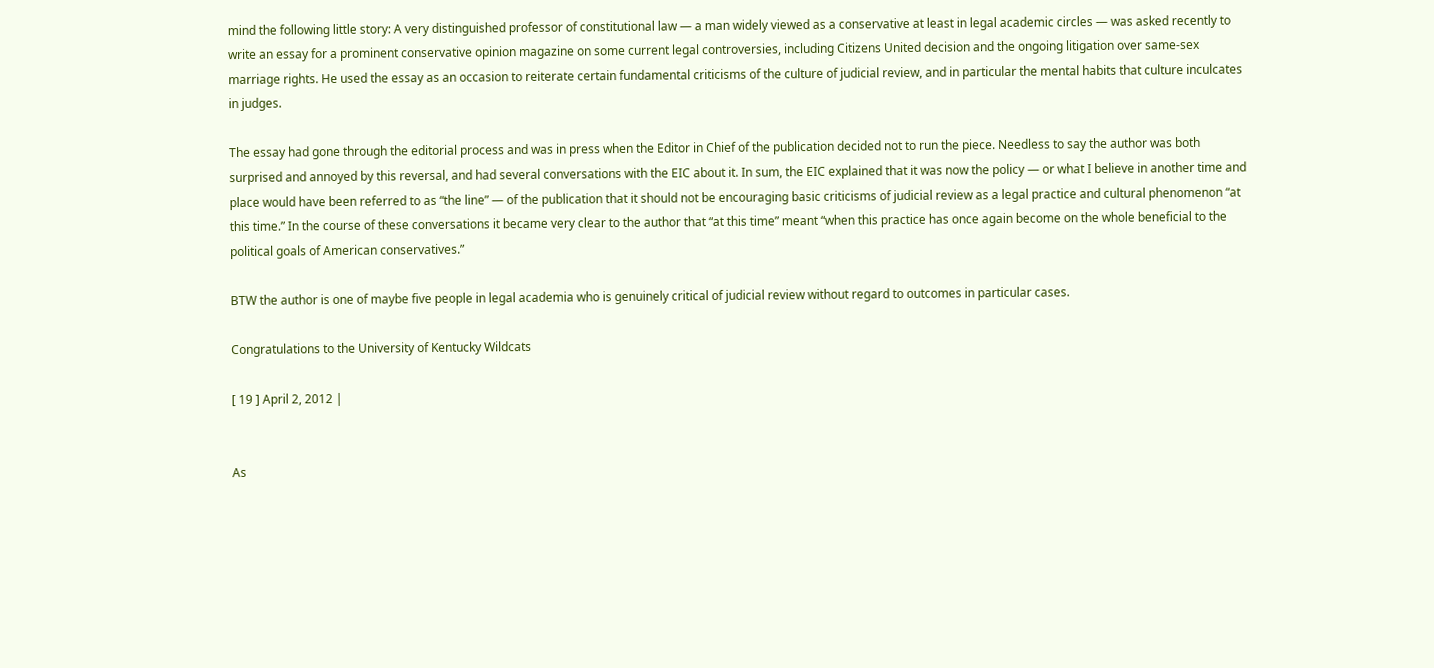mind the following little story: A very distinguished professor of constitutional law — a man widely viewed as a conservative at least in legal academic circles — was asked recently to write an essay for a prominent conservative opinion magazine on some current legal controversies, including Citizens United decision and the ongoing litigation over same-sex marriage rights. He used the essay as an occasion to reiterate certain fundamental criticisms of the culture of judicial review, and in particular the mental habits that culture inculcates in judges.

The essay had gone through the editorial process and was in press when the Editor in Chief of the publication decided not to run the piece. Needless to say the author was both surprised and annoyed by this reversal, and had several conversations with the EIC about it. In sum, the EIC explained that it was now the policy — or what I believe in another time and place would have been referred to as “the line” — of the publication that it should not be encouraging basic criticisms of judicial review as a legal practice and cultural phenomenon “at this time.” In the course of these conversations it became very clear to the author that “at this time” meant “when this practice has once again become on the whole beneficial to the political goals of American conservatives.”

BTW the author is one of maybe five people in legal academia who is genuinely critical of judicial review without regard to outcomes in particular cases.

Congratulations to the University of Kentucky Wildcats

[ 19 ] April 2, 2012 |


As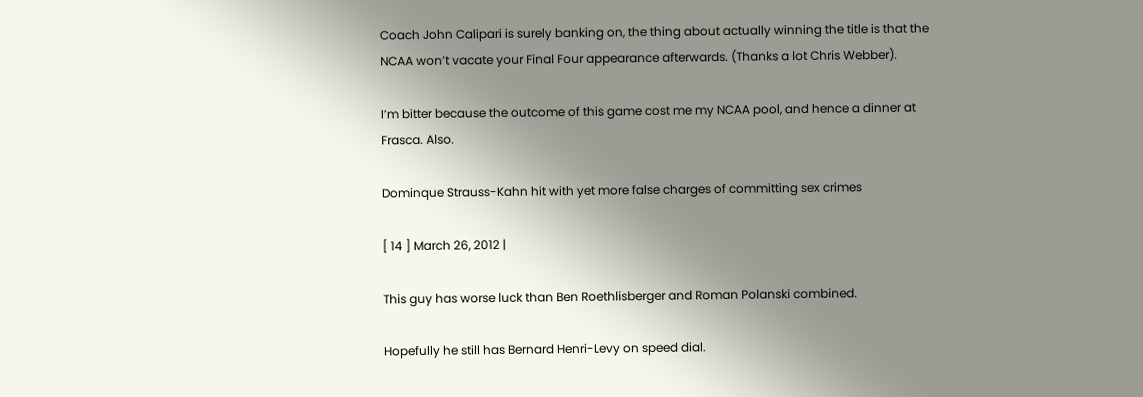Coach John Calipari is surely banking on, the thing about actually winning the title is that the NCAA won’t vacate your Final Four appearance afterwards. (Thanks a lot Chris Webber).

I’m bitter because the outcome of this game cost me my NCAA pool, and hence a dinner at Frasca. Also.

Dominque Strauss-Kahn hit with yet more false charges of committing sex crimes

[ 14 ] March 26, 2012 |

This guy has worse luck than Ben Roethlisberger and Roman Polanski combined.

Hopefully he still has Bernard Henri-Levy on speed dial.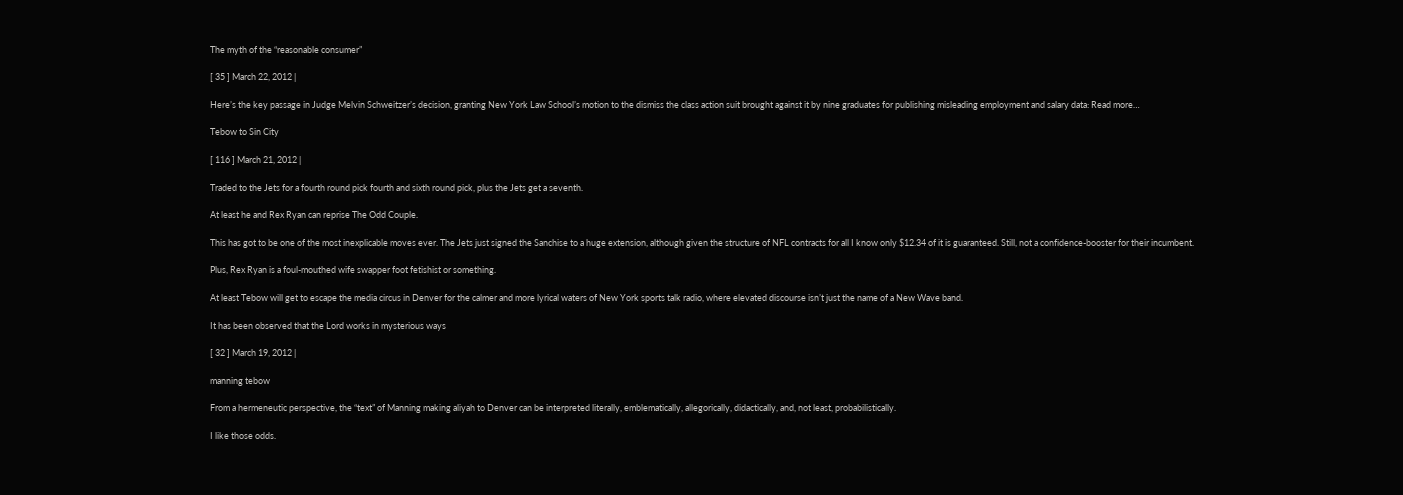The myth of the “reasonable consumer”

[ 35 ] March 22, 2012 |

Here’s the key passage in Judge Melvin Schweitzer’s decision, granting New York Law School’s motion to the dismiss the class action suit brought against it by nine graduates for publishing misleading employment and salary data: Read more…

Tebow to Sin City

[ 116 ] March 21, 2012 |

Traded to the Jets for a fourth round pick fourth and sixth round pick, plus the Jets get a seventh.

At least he and Rex Ryan can reprise The Odd Couple.

This has got to be one of the most inexplicable moves ever. The Jets just signed the Sanchise to a huge extension, although given the structure of NFL contracts for all I know only $12.34 of it is guaranteed. Still, not a confidence-booster for their incumbent.

Plus, Rex Ryan is a foul-mouthed wife swapper foot fetishist or something.

At least Tebow will get to escape the media circus in Denver for the calmer and more lyrical waters of New York sports talk radio, where elevated discourse isn’t just the name of a New Wave band.

It has been observed that the Lord works in mysterious ways

[ 32 ] March 19, 2012 |

manning tebow

From a hermeneutic perspective, the “text” of Manning making aliyah to Denver can be interpreted literally, emblematically, allegorically, didactically, and, not least, probabilistically.

I like those odds.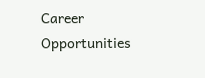Career Opportunities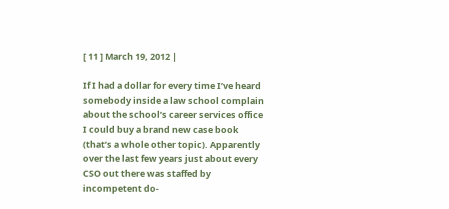[ 11 ] March 19, 2012 |

If I had a dollar for every time I’ve heard somebody inside a law school complain about the school’s career services office I could buy a brand new case book (that’s a whole other topic). Apparently over the last few years just about every CSO out there was staffed by incompetent do-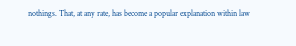nothings. That, at any rate, has become a popular explanation within law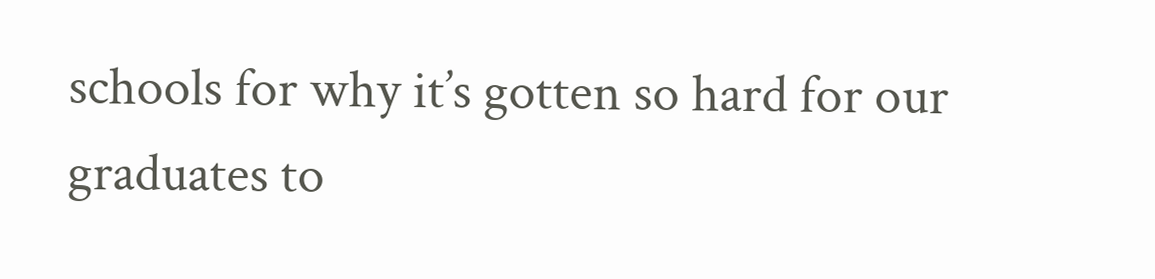schools for why it’s gotten so hard for our graduates to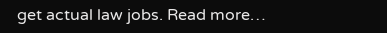get actual law jobs. Read more…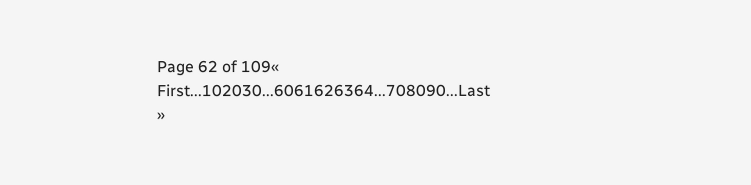Page 62 of 109« First...102030...6061626364...708090...Last »